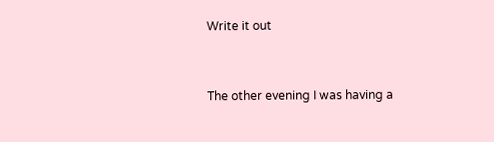Write it out


The other evening I was having a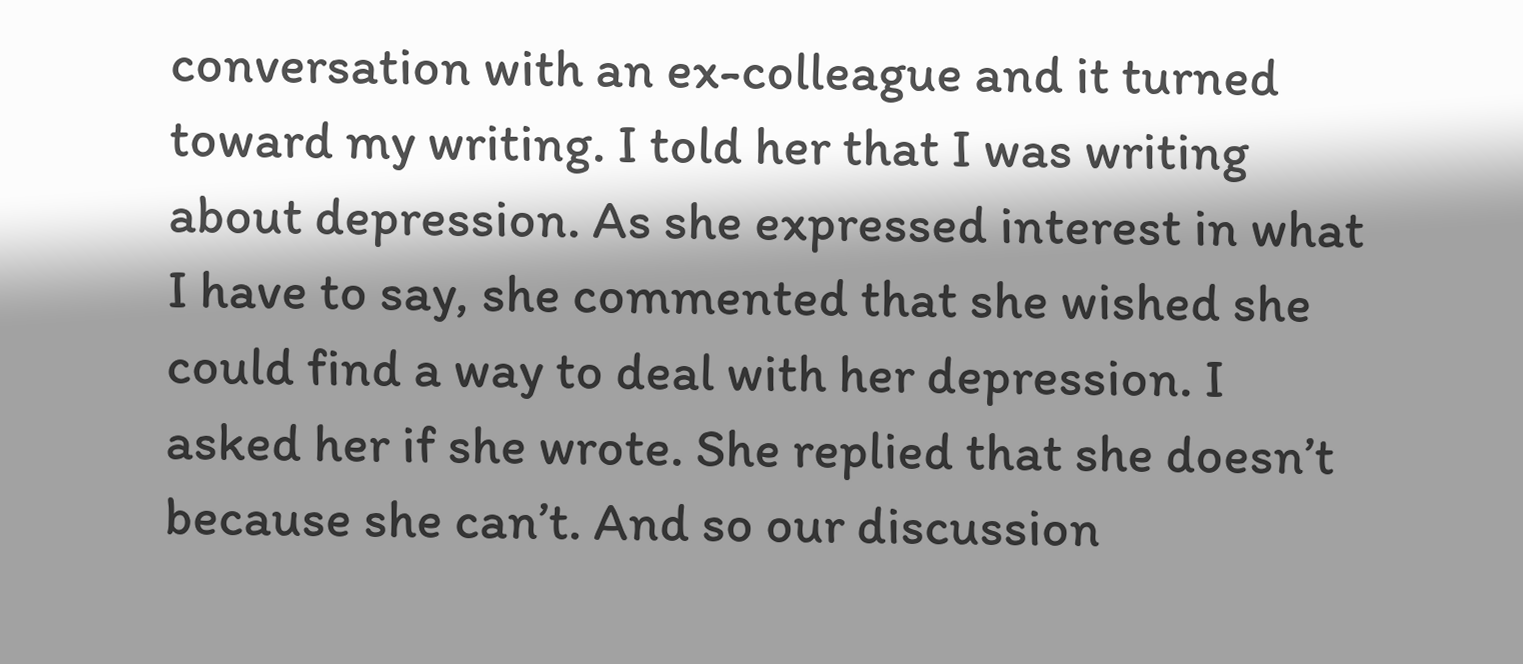conversation with an ex-colleague and it turned toward my writing. I told her that I was writing about depression. As she expressed interest in what I have to say, she commented that she wished she could find a way to deal with her depression. I asked her if she wrote. She replied that she doesn’t because she can’t. And so our discussion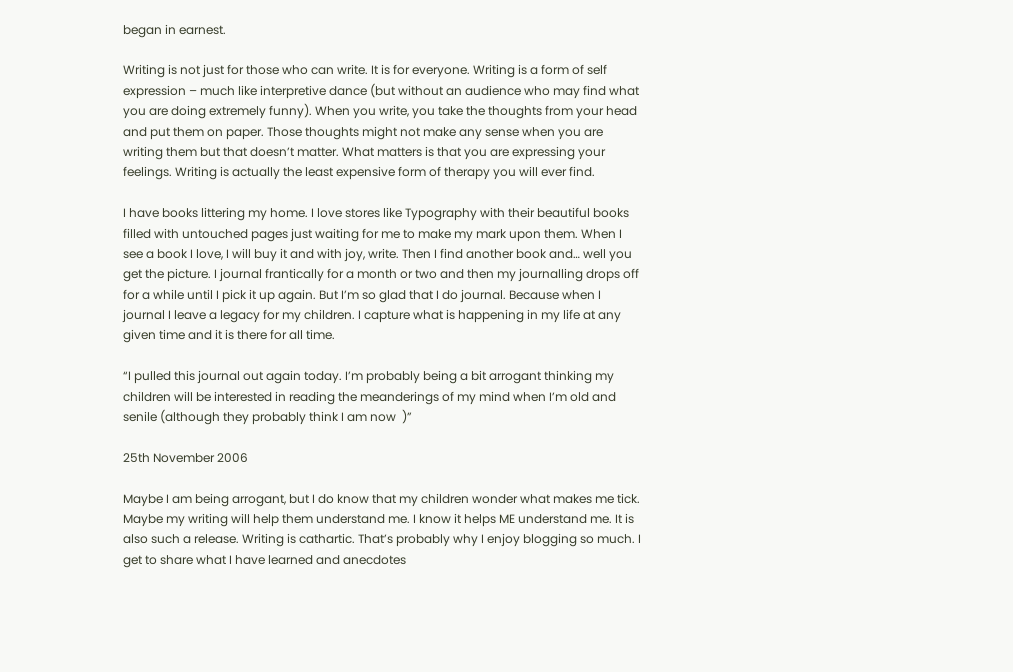began in earnest.

Writing is not just for those who can write. It is for everyone. Writing is a form of self expression – much like interpretive dance (but without an audience who may find what you are doing extremely funny). When you write, you take the thoughts from your head and put them on paper. Those thoughts might not make any sense when you are writing them but that doesn’t matter. What matters is that you are expressing your feelings. Writing is actually the least expensive form of therapy you will ever find.

I have books littering my home. I love stores like Typography with their beautiful books filled with untouched pages just waiting for me to make my mark upon them. When I see a book I love, I will buy it and with joy, write. Then I find another book and… well you get the picture. I journal frantically for a month or two and then my journalling drops off for a while until I pick it up again. But I’m so glad that I do journal. Because when I journal I leave a legacy for my children. I capture what is happening in my life at any given time and it is there for all time.

“I pulled this journal out again today. I’m probably being a bit arrogant thinking my children will be interested in reading the meanderings of my mind when I’m old and senile (although they probably think I am now  )”

25th November 2006

Maybe I am being arrogant, but I do know that my children wonder what makes me tick. Maybe my writing will help them understand me. I know it helps ME understand me. It is also such a release. Writing is cathartic. That’s probably why I enjoy blogging so much. I get to share what I have learned and anecdotes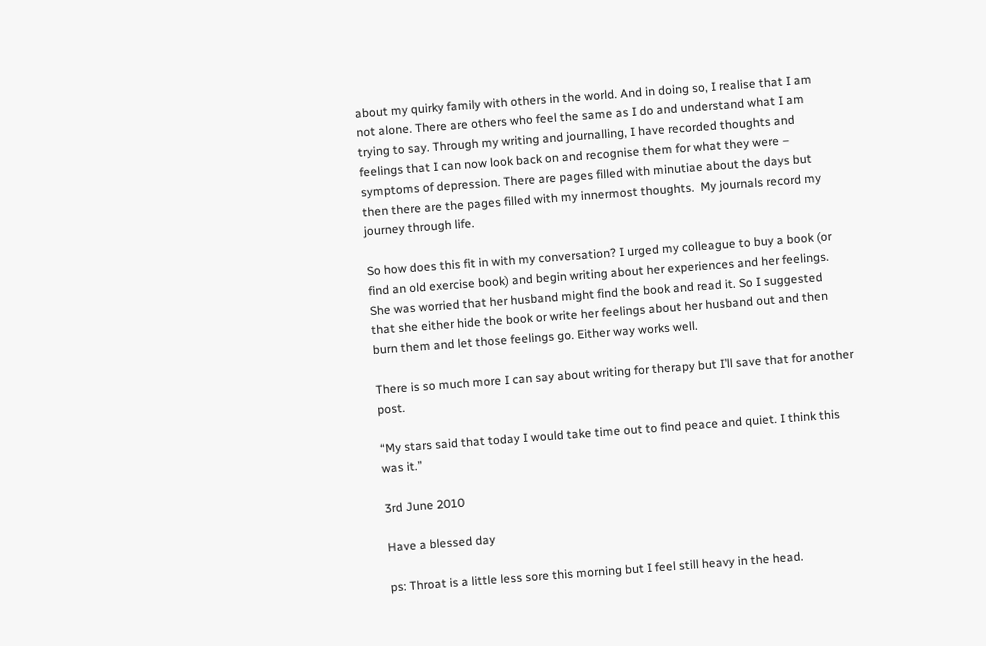about my quirky family with others in the world. And in doing so, I realise that I am not alone. There are others who feel the same as I do and understand what I am trying to say. Through my writing and journalling, I have recorded thoughts and feelings that I can now look back on and recognise them for what they were – symptoms of depression. There are pages filled with minutiae about the days but then there are the pages filled with my innermost thoughts.  My journals record my journey through life.

So how does this fit in with my conversation? I urged my colleague to buy a book (or find an old exercise book) and begin writing about her experiences and her feelings. She was worried that her husband might find the book and read it. So I suggested that she either hide the book or write her feelings about her husband out and then burn them and let those feelings go. Either way works well.

There is so much more I can say about writing for therapy but I’ll save that for another post.

“My stars said that today I would take time out to find peace and quiet. I think this was it.”

3rd June 2010

Have a blessed day

ps: Throat is a little less sore this morning but I feel still heavy in the head.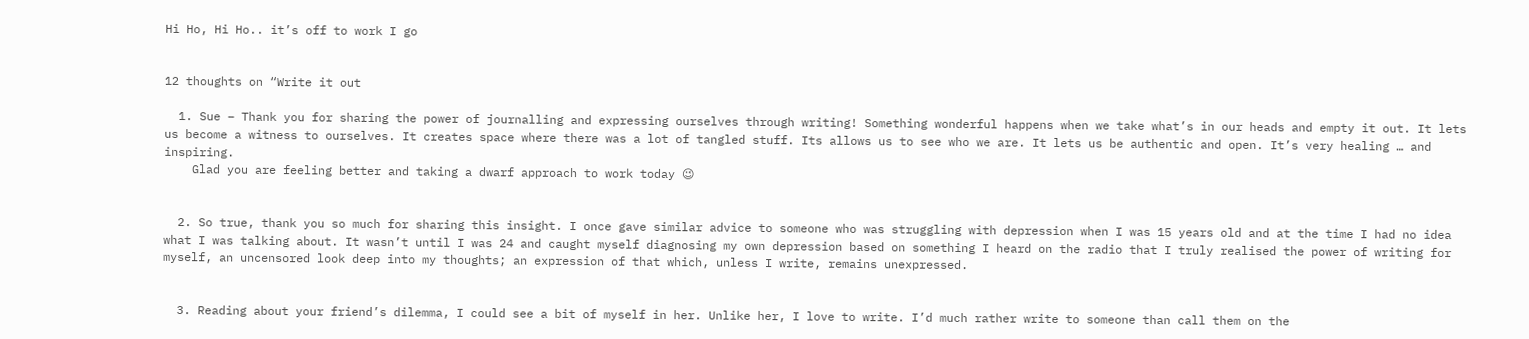Hi Ho, Hi Ho.. it’s off to work I go


12 thoughts on “Write it out

  1. Sue – Thank you for sharing the power of journalling and expressing ourselves through writing! Something wonderful happens when we take what’s in our heads and empty it out. It lets us become a witness to ourselves. It creates space where there was a lot of tangled stuff. Its allows us to see who we are. It lets us be authentic and open. It’s very healing … and inspiring.
    Glad you are feeling better and taking a dwarf approach to work today 😉


  2. So true, thank you so much for sharing this insight. I once gave similar advice to someone who was struggling with depression when I was 15 years old and at the time I had no idea what I was talking about. It wasn’t until I was 24 and caught myself diagnosing my own depression based on something I heard on the radio that I truly realised the power of writing for myself, an uncensored look deep into my thoughts; an expression of that which, unless I write, remains unexpressed.


  3. Reading about your friend’s dilemma, I could see a bit of myself in her. Unlike her, I love to write. I’d much rather write to someone than call them on the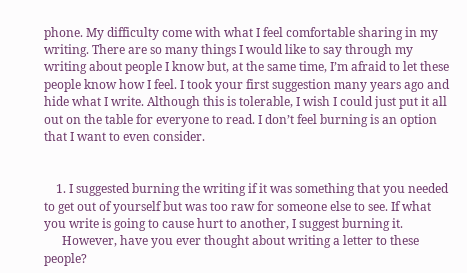phone. My difficulty come with what I feel comfortable sharing in my writing. There are so many things I would like to say through my writing about people I know but, at the same time, I’m afraid to let these people know how I feel. I took your first suggestion many years ago and hide what I write. Although this is tolerable, I wish I could just put it all out on the table for everyone to read. I don’t feel burning is an option that I want to even consider.


    1. I suggested burning the writing if it was something that you needed to get out of yourself but was too raw for someone else to see. If what you write is going to cause hurt to another, I suggest burning it.
      However, have you ever thought about writing a letter to these people?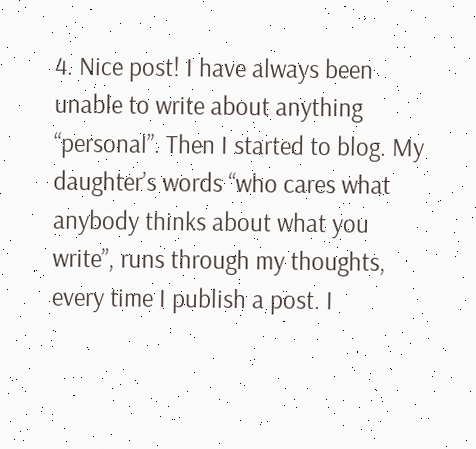4. Nice post! I have always been unable to write about anything “personal”. Then I started to blog. My daughter’s words “who cares what anybody thinks about what you write”, runs through my thoughts, every time I publish a post. I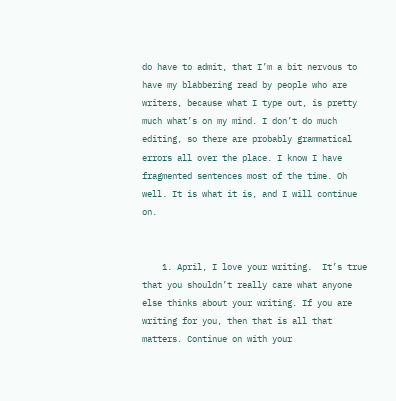do have to admit, that I’m a bit nervous to have my blabbering read by people who are writers, because what I type out, is pretty much what’s on my mind. I don’t do much editing, so there are probably grammatical errors all over the place. I know I have fragmented sentences most of the time. Oh well. It is what it is, and I will continue on.


    1. April, I love your writing.  It’s true that you shouldn’t really care what anyone else thinks about your writing. If you are writing for you, then that is all that matters. Continue on with your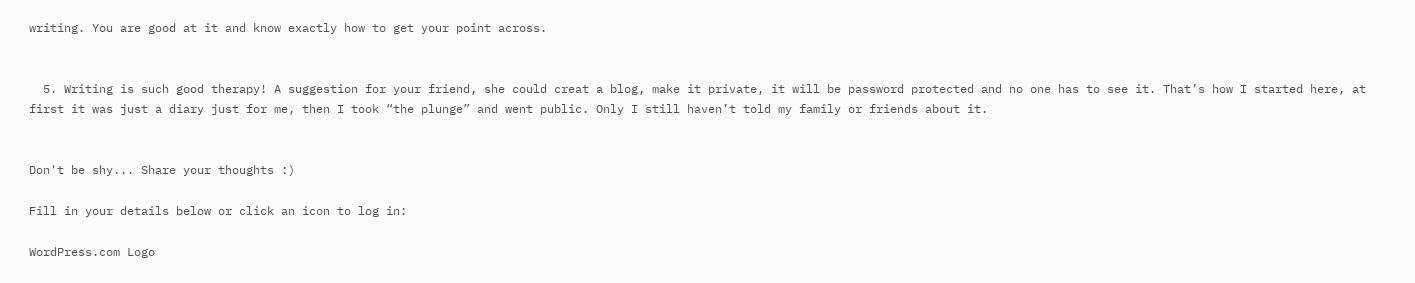writing. You are good at it and know exactly how to get your point across.


  5. Writing is such good therapy! A suggestion for your friend, she could creat a blog, make it private, it will be password protected and no one has to see it. That’s how I started here, at first it was just a diary just for me, then I took “the plunge” and went public. Only I still haven’t told my family or friends about it.


Don't be shy... Share your thoughts :)

Fill in your details below or click an icon to log in:

WordPress.com Logo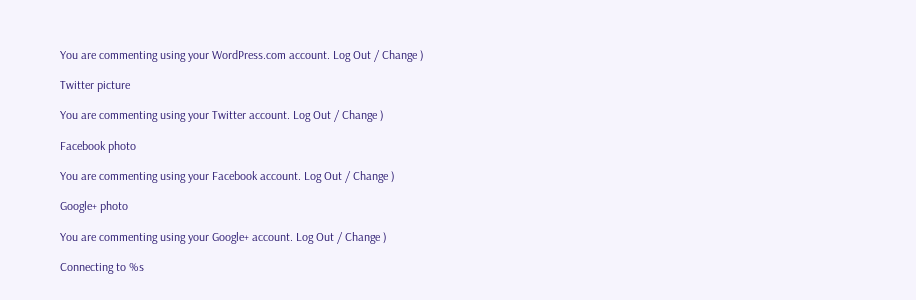You are commenting using your WordPress.com account. Log Out / Change )

Twitter picture

You are commenting using your Twitter account. Log Out / Change )

Facebook photo

You are commenting using your Facebook account. Log Out / Change )

Google+ photo

You are commenting using your Google+ account. Log Out / Change )

Connecting to %s